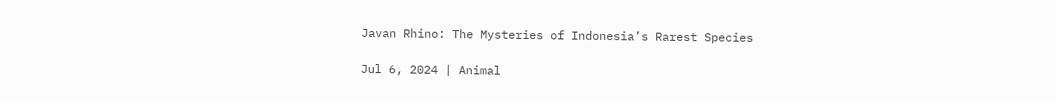Javan Rhino: The Mysteries of Indonesia’s Rarest Species

Jul 6, 2024 | Animal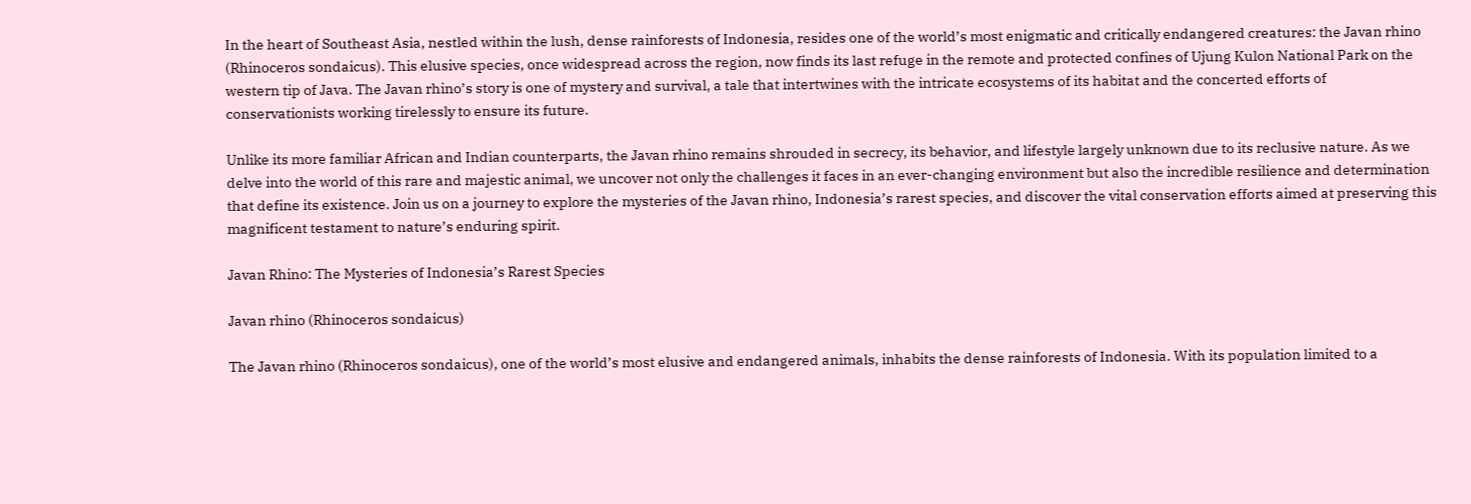In the heart of Southeast Asia, nestled within the lush, dense rainforests of Indonesia, resides one of the world’s most enigmatic and critically endangered creatures: the Javan rhino (Rhinoceros sondaicus). This elusive species, once widespread across the region, now finds its last refuge in the remote and protected confines of Ujung Kulon National Park on the western tip of Java. The Javan rhino’s story is one of mystery and survival, a tale that intertwines with the intricate ecosystems of its habitat and the concerted efforts of conservationists working tirelessly to ensure its future.

Unlike its more familiar African and Indian counterparts, the Javan rhino remains shrouded in secrecy, its behavior, and lifestyle largely unknown due to its reclusive nature. As we delve into the world of this rare and majestic animal, we uncover not only the challenges it faces in an ever-changing environment but also the incredible resilience and determination that define its existence. Join us on a journey to explore the mysteries of the Javan rhino, Indonesia’s rarest species, and discover the vital conservation efforts aimed at preserving this magnificent testament to nature’s enduring spirit.

Javan Rhino: The Mysteries of Indonesia’s Rarest Species

Javan rhino (Rhinoceros sondaicus)

The Javan rhino (Rhinoceros sondaicus), one of the world’s most elusive and endangered animals, inhabits the dense rainforests of Indonesia. With its population limited to a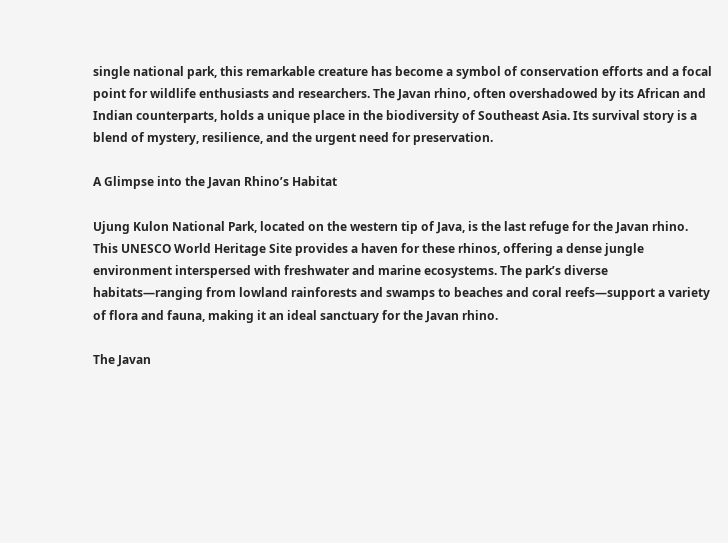single national park, this remarkable creature has become a symbol of conservation efforts and a focal point for wildlife enthusiasts and researchers. The Javan rhino, often overshadowed by its African and Indian counterparts, holds a unique place in the biodiversity of Southeast Asia. Its survival story is a blend of mystery, resilience, and the urgent need for preservation.

A Glimpse into the Javan Rhino’s Habitat

Ujung Kulon National Park, located on the western tip of Java, is the last refuge for the Javan rhino. This UNESCO World Heritage Site provides a haven for these rhinos, offering a dense jungle environment interspersed with freshwater and marine ecosystems. The park’s diverse habitats—ranging from lowland rainforests and swamps to beaches and coral reefs—support a variety of flora and fauna, making it an ideal sanctuary for the Javan rhino.

The Javan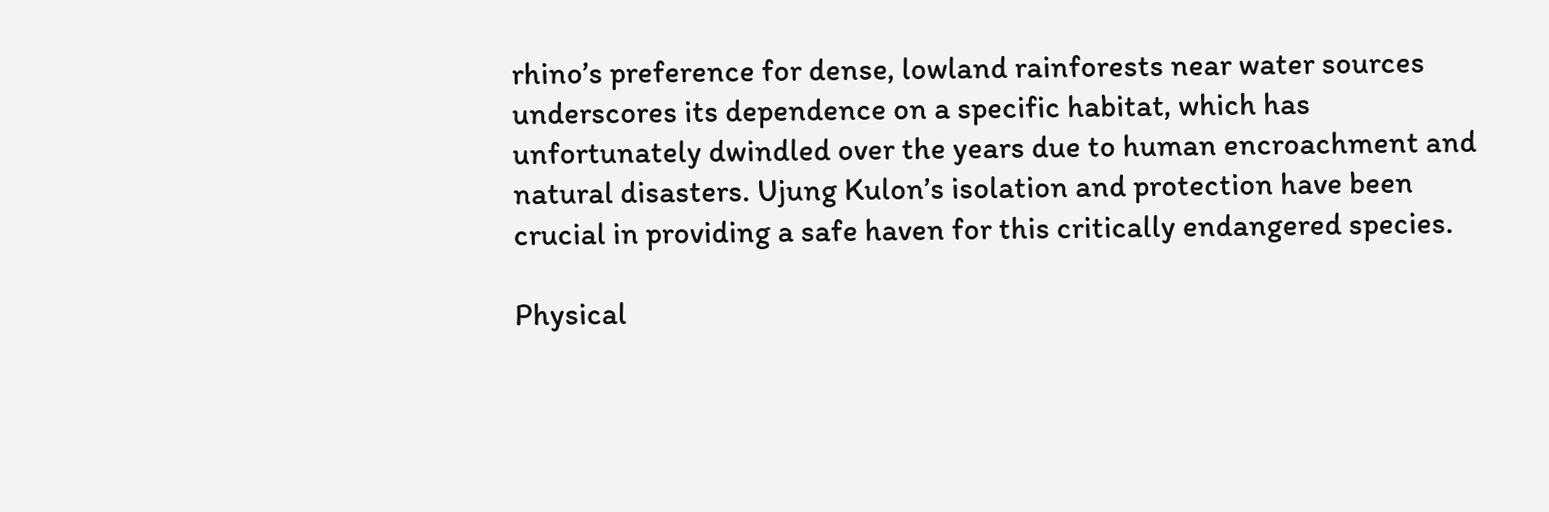rhino’s preference for dense, lowland rainforests near water sources underscores its dependence on a specific habitat, which has unfortunately dwindled over the years due to human encroachment and natural disasters. Ujung Kulon’s isolation and protection have been crucial in providing a safe haven for this critically endangered species.

Physical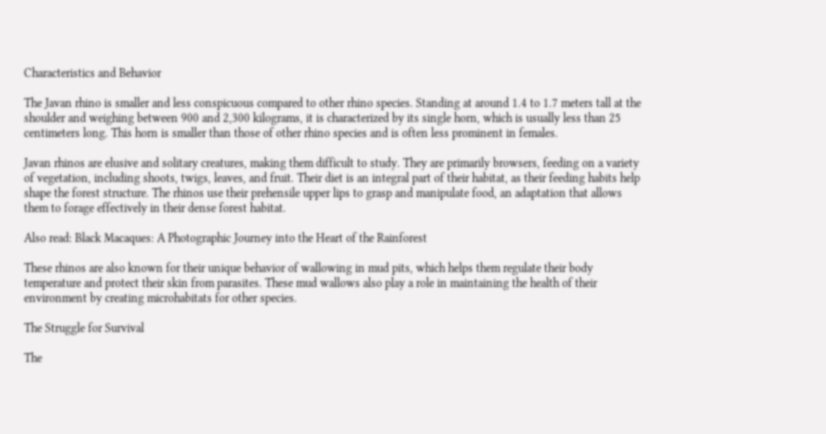Characteristics and Behavior

The Javan rhino is smaller and less conspicuous compared to other rhino species. Standing at around 1.4 to 1.7 meters tall at the shoulder and weighing between 900 and 2,300 kilograms, it is characterized by its single horn, which is usually less than 25 centimeters long. This horn is smaller than those of other rhino species and is often less prominent in females.

Javan rhinos are elusive and solitary creatures, making them difficult to study. They are primarily browsers, feeding on a variety of vegetation, including shoots, twigs, leaves, and fruit. Their diet is an integral part of their habitat, as their feeding habits help shape the forest structure. The rhinos use their prehensile upper lips to grasp and manipulate food, an adaptation that allows them to forage effectively in their dense forest habitat.

Also read: Black Macaques: A Photographic Journey into the Heart of the Rainforest

These rhinos are also known for their unique behavior of wallowing in mud pits, which helps them regulate their body temperature and protect their skin from parasites. These mud wallows also play a role in maintaining the health of their environment by creating microhabitats for other species.

The Struggle for Survival

The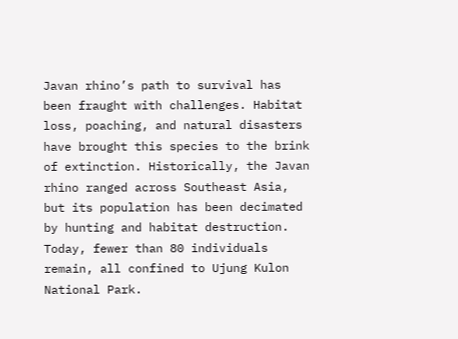Javan rhino’s path to survival has been fraught with challenges. Habitat loss, poaching, and natural disasters have brought this species to the brink of extinction. Historically, the Javan rhino ranged across Southeast Asia, but its population has been decimated by hunting and habitat destruction. Today, fewer than 80 individuals remain, all confined to Ujung Kulon National Park.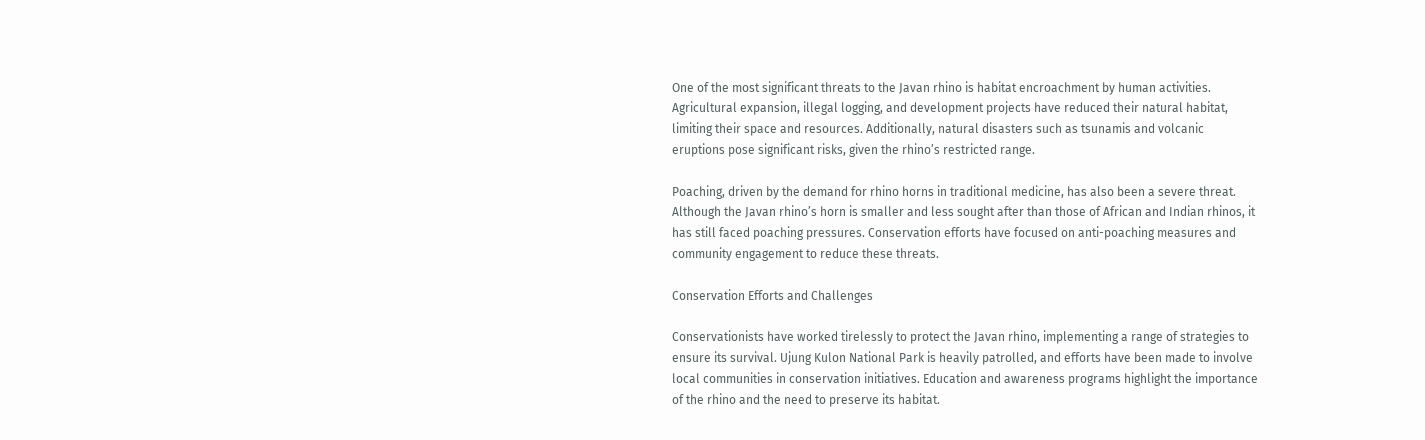One of the most significant threats to the Javan rhino is habitat encroachment by human activities. Agricultural expansion, illegal logging, and development projects have reduced their natural habitat, limiting their space and resources. Additionally, natural disasters such as tsunamis and volcanic eruptions pose significant risks, given the rhino’s restricted range.

Poaching, driven by the demand for rhino horns in traditional medicine, has also been a severe threat. Although the Javan rhino’s horn is smaller and less sought after than those of African and Indian rhinos, it has still faced poaching pressures. Conservation efforts have focused on anti-poaching measures and community engagement to reduce these threats.

Conservation Efforts and Challenges

Conservationists have worked tirelessly to protect the Javan rhino, implementing a range of strategies to ensure its survival. Ujung Kulon National Park is heavily patrolled, and efforts have been made to involve local communities in conservation initiatives. Education and awareness programs highlight the importance of the rhino and the need to preserve its habitat.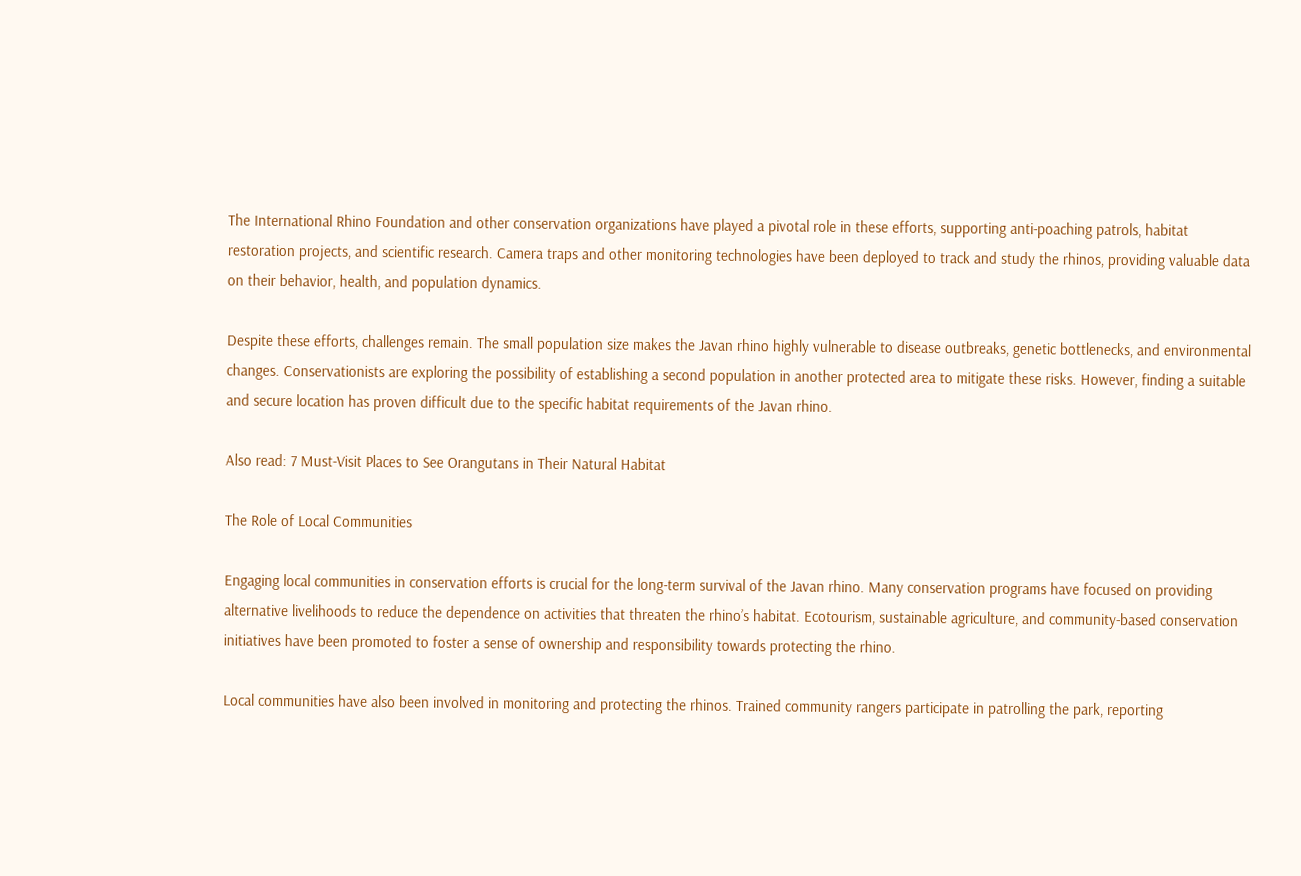The International Rhino Foundation and other conservation organizations have played a pivotal role in these efforts, supporting anti-poaching patrols, habitat restoration projects, and scientific research. Camera traps and other monitoring technologies have been deployed to track and study the rhinos, providing valuable data on their behavior, health, and population dynamics.

Despite these efforts, challenges remain. The small population size makes the Javan rhino highly vulnerable to disease outbreaks, genetic bottlenecks, and environmental changes. Conservationists are exploring the possibility of establishing a second population in another protected area to mitigate these risks. However, finding a suitable and secure location has proven difficult due to the specific habitat requirements of the Javan rhino.

Also read: 7 Must-Visit Places to See Orangutans in Their Natural Habitat

The Role of Local Communities

Engaging local communities in conservation efforts is crucial for the long-term survival of the Javan rhino. Many conservation programs have focused on providing alternative livelihoods to reduce the dependence on activities that threaten the rhino’s habitat. Ecotourism, sustainable agriculture, and community-based conservation initiatives have been promoted to foster a sense of ownership and responsibility towards protecting the rhino.

Local communities have also been involved in monitoring and protecting the rhinos. Trained community rangers participate in patrolling the park, reporting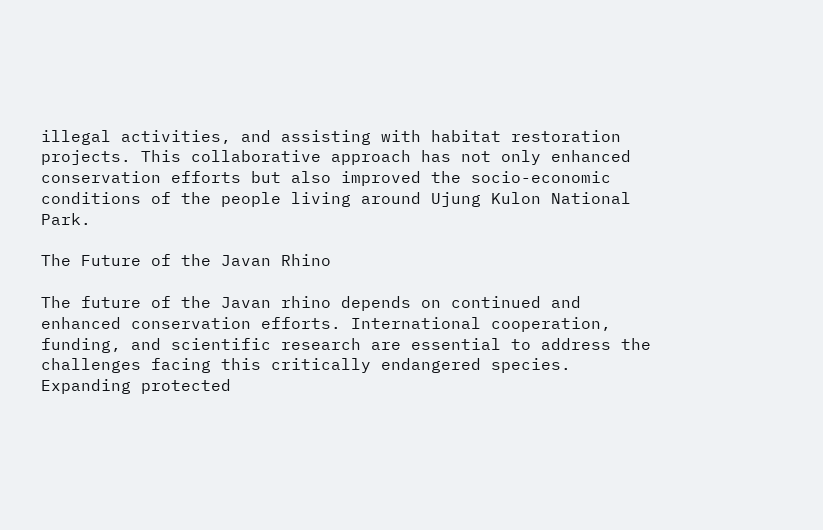illegal activities, and assisting with habitat restoration projects. This collaborative approach has not only enhanced conservation efforts but also improved the socio-economic conditions of the people living around Ujung Kulon National Park.

The Future of the Javan Rhino

The future of the Javan rhino depends on continued and enhanced conservation efforts. International cooperation, funding, and scientific research are essential to address the challenges facing this critically endangered species. Expanding protected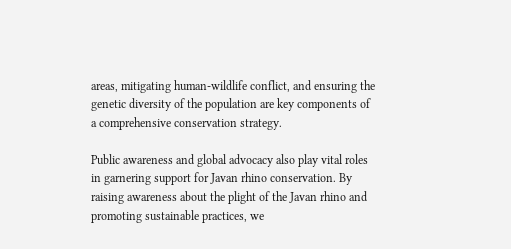areas, mitigating human-wildlife conflict, and ensuring the genetic diversity of the population are key components of a comprehensive conservation strategy.

Public awareness and global advocacy also play vital roles in garnering support for Javan rhino conservation. By raising awareness about the plight of the Javan rhino and promoting sustainable practices, we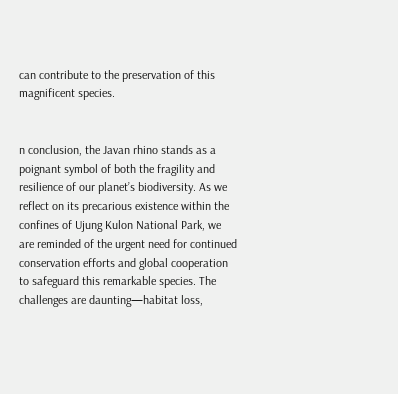can contribute to the preservation of this magnificent species.


n conclusion, the Javan rhino stands as a poignant symbol of both the fragility and resilience of our planet’s biodiversity. As we reflect on its precarious existence within the confines of Ujung Kulon National Park, we are reminded of the urgent need for continued conservation efforts and global cooperation to safeguard this remarkable species. The challenges are daunting—habitat loss,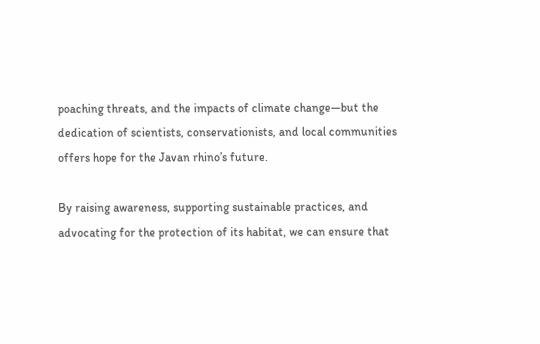poaching threats, and the impacts of climate change—but the dedication of scientists, conservationists, and local communities offers hope for the Javan rhino’s future.

By raising awareness, supporting sustainable practices, and advocating for the protection of its habitat, we can ensure that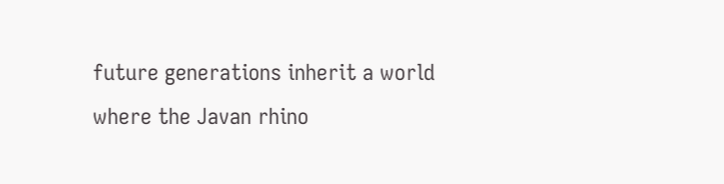future generations inherit a world where the Javan rhino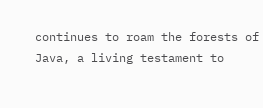continues to roam the forests of Java, a living testament to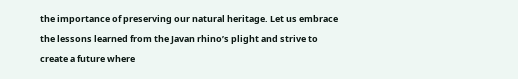the importance of preserving our natural heritage. Let us embrace the lessons learned from the Javan rhino’s plight and strive to create a future where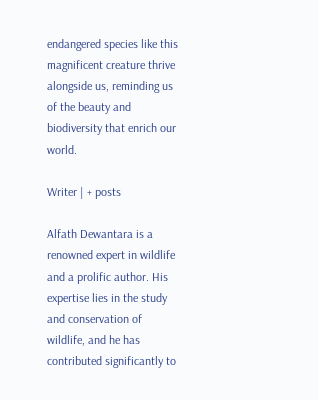endangered species like this magnificent creature thrive alongside us, reminding us of the beauty and biodiversity that enrich our world.

Writer | + posts

Alfath Dewantara is a renowned expert in wildlife and a prolific author. His expertise lies in the study and conservation of wildlife, and he has contributed significantly to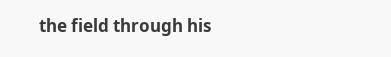the field through his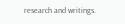research and writings.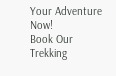Your Adventure Now!
Book Our Trekking